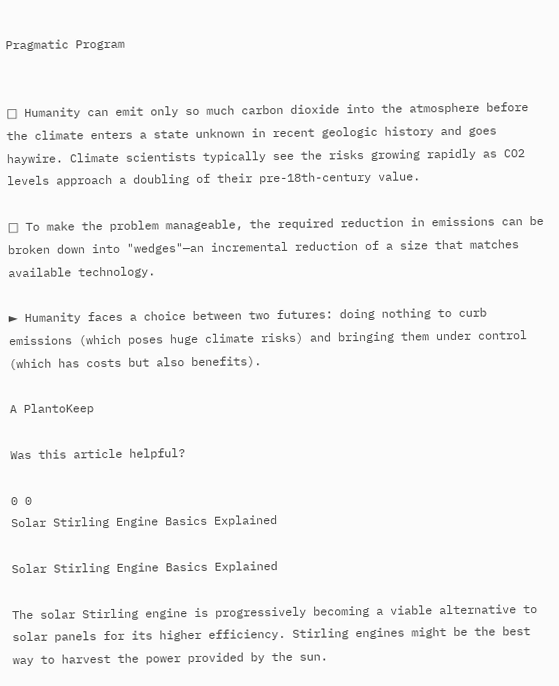Pragmatic Program


□ Humanity can emit only so much carbon dioxide into the atmosphere before the climate enters a state unknown in recent geologic history and goes haywire. Climate scientists typically see the risks growing rapidly as CO2 levels approach a doubling of their pre-18th-century value.

□ To make the problem manageable, the required reduction in emissions can be broken down into "wedges"—an incremental reduction of a size that matches available technology.

► Humanity faces a choice between two futures: doing nothing to curb emissions (which poses huge climate risks) and bringing them under control (which has costs but also benefits).

A PlantoKeep

Was this article helpful?

0 0
Solar Stirling Engine Basics Explained

Solar Stirling Engine Basics Explained

The solar Stirling engine is progressively becoming a viable alternative to solar panels for its higher efficiency. Stirling engines might be the best way to harvest the power provided by the sun.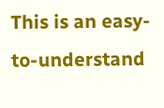This is an easy-to-understand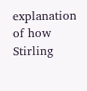explanation of how Stirling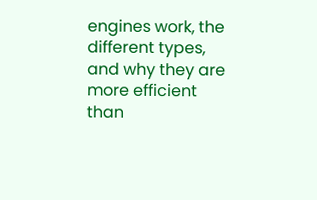engines work, the different types, and why they are more efficient than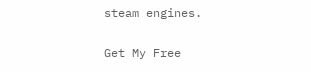steam engines.

Get My Free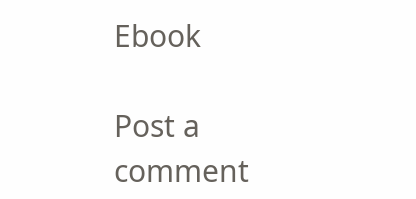Ebook

Post a comment